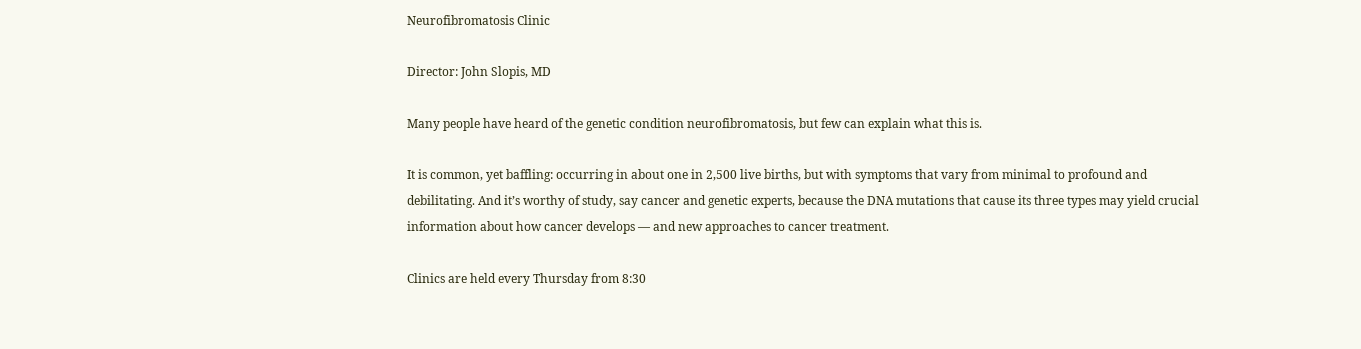Neurofibromatosis Clinic

Director: John Slopis, MD

Many people have heard of the genetic condition neurofibromatosis, but few can explain what this is.

It is common, yet baffling: occurring in about one in 2,500 live births, but with symptoms that vary from minimal to profound and debilitating. And it’s worthy of study, say cancer and genetic experts, because the DNA mutations that cause its three types may yield crucial information about how cancer develops — and new approaches to cancer treatment.

Clinics are held every Thursday from 8:30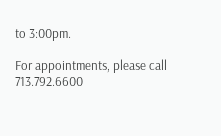to 3:00pm.

For appointments, please call 713.792.6600